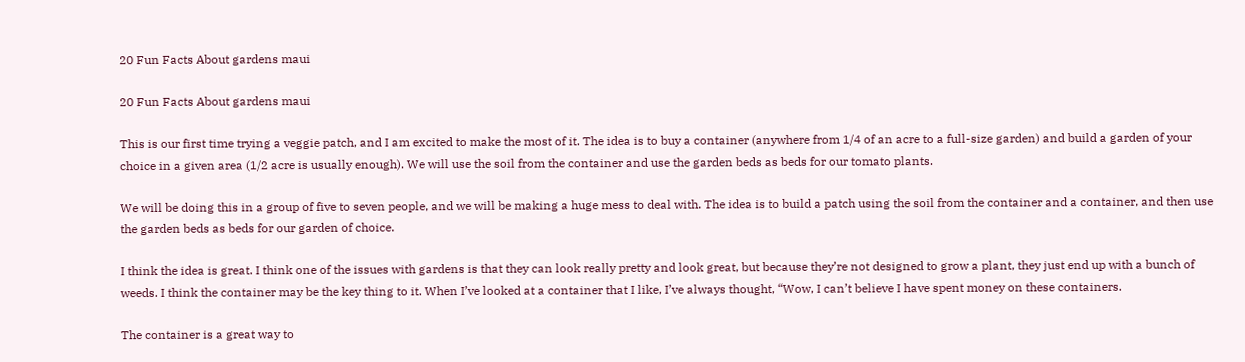20 Fun Facts About gardens maui

20 Fun Facts About gardens maui

This is our first time trying a veggie patch, and I am excited to make the most of it. The idea is to buy a container (anywhere from 1/4 of an acre to a full-size garden) and build a garden of your choice in a given area (1/2 acre is usually enough). We will use the soil from the container and use the garden beds as beds for our tomato plants.

We will be doing this in a group of five to seven people, and we will be making a huge mess to deal with. The idea is to build a patch using the soil from the container and a container, and then use the garden beds as beds for our garden of choice.

I think the idea is great. I think one of the issues with gardens is that they can look really pretty and look great, but because they’re not designed to grow a plant, they just end up with a bunch of weeds. I think the container may be the key thing to it. When I’ve looked at a container that I like, I’ve always thought, “Wow, I can’t believe I have spent money on these containers.

The container is a great way to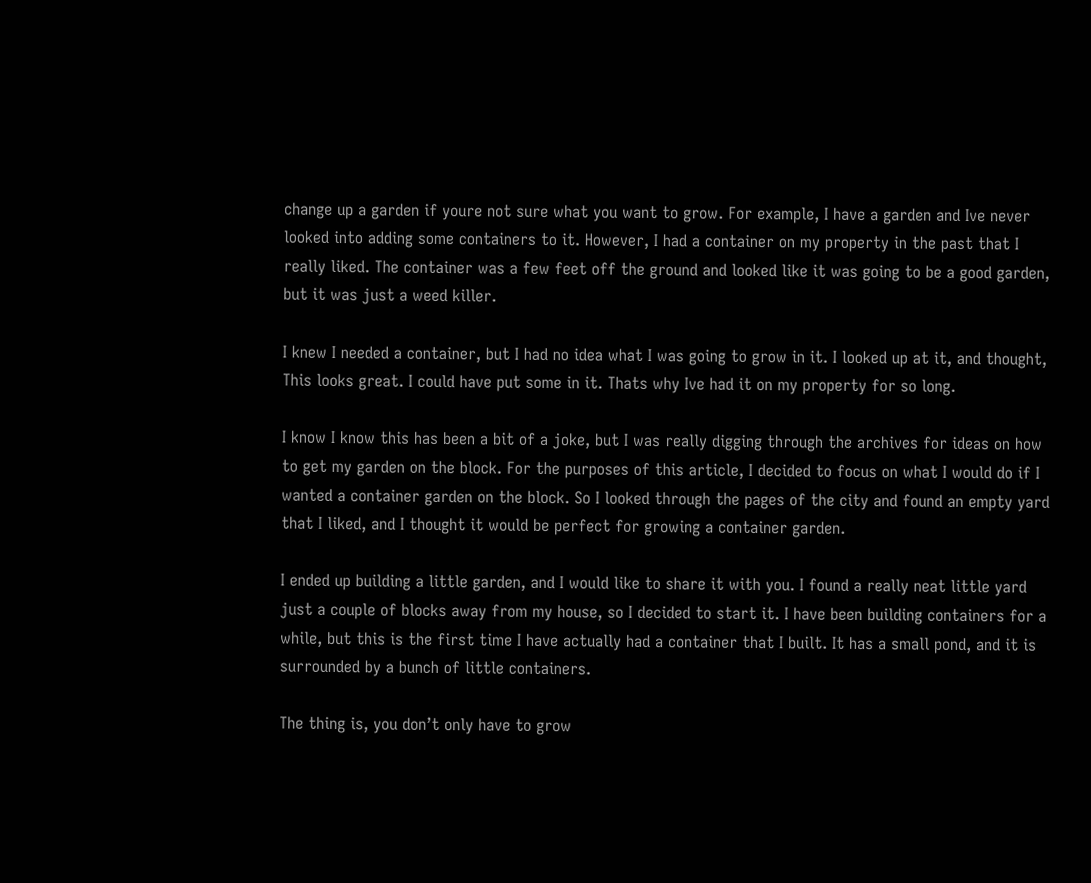change up a garden if youre not sure what you want to grow. For example, I have a garden and Ive never looked into adding some containers to it. However, I had a container on my property in the past that I really liked. The container was a few feet off the ground and looked like it was going to be a good garden, but it was just a weed killer.

I knew I needed a container, but I had no idea what I was going to grow in it. I looked up at it, and thought, This looks great. I could have put some in it. Thats why Ive had it on my property for so long.

I know I know this has been a bit of a joke, but I was really digging through the archives for ideas on how to get my garden on the block. For the purposes of this article, I decided to focus on what I would do if I wanted a container garden on the block. So I looked through the pages of the city and found an empty yard that I liked, and I thought it would be perfect for growing a container garden.

I ended up building a little garden, and I would like to share it with you. I found a really neat little yard just a couple of blocks away from my house, so I decided to start it. I have been building containers for a while, but this is the first time I have actually had a container that I built. It has a small pond, and it is surrounded by a bunch of little containers.

The thing is, you don’t only have to grow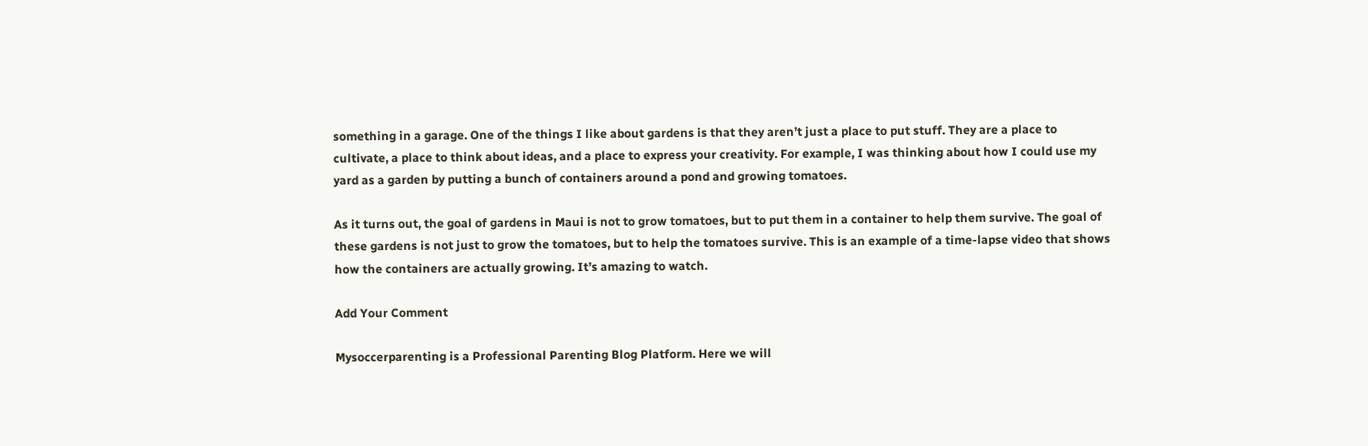something in a garage. One of the things I like about gardens is that they aren’t just a place to put stuff. They are a place to cultivate, a place to think about ideas, and a place to express your creativity. For example, I was thinking about how I could use my yard as a garden by putting a bunch of containers around a pond and growing tomatoes.

As it turns out, the goal of gardens in Maui is not to grow tomatoes, but to put them in a container to help them survive. The goal of these gardens is not just to grow the tomatoes, but to help the tomatoes survive. This is an example of a time-lapse video that shows how the containers are actually growing. It’s amazing to watch.

Add Your Comment

Mysoccerparenting is a Professional Parenting Blog Platform. Here we will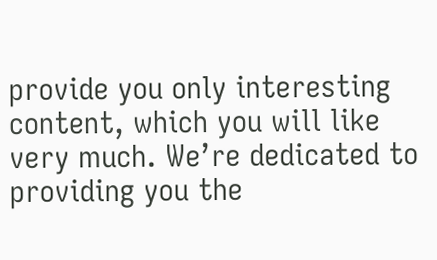provide you only interesting content, which you will like very much. We’re dedicated to providing you the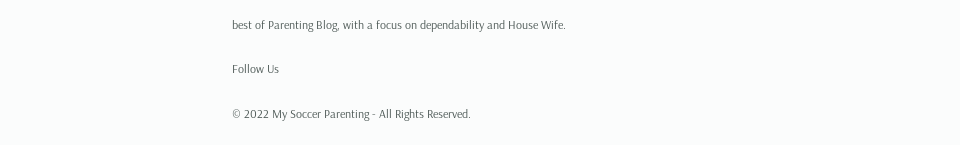best of Parenting Blog, with a focus on dependability and House Wife.

Follow Us

© 2022 My Soccer Parenting - All Rights Reserved.